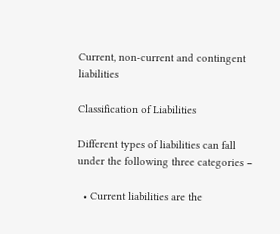Current, non-current and contingent liabilities

Classification of Liabilities

Different types of liabilities can fall under the following three categories −

  • Current liabilities are the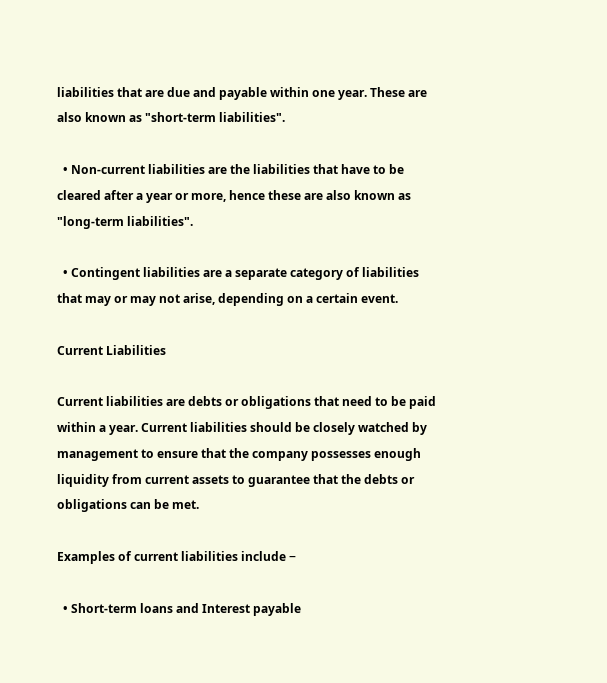liabilities that are due and payable within one year. These are also known as "short-term liabilities".

  • Non-current liabilities are the liabilities that have to be cleared after a year or more, hence these are also known as "long-term liabilities".

  • Contingent liabilities are a separate category of liabilities that may or may not arise, depending on a certain event.

Current Liabilities

Current liabilities are debts or obligations that need to be paid within a year. Current liabilities should be closely watched by management to ensure that the company possesses enough liquidity from current assets to guarantee that the debts or obligations can be met.

Examples of current liabilities include −

  • Short-term loans and Interest payable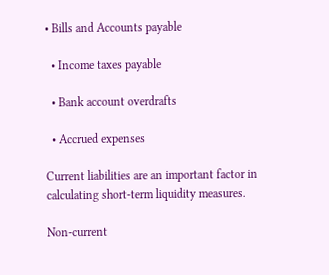• Bills and Accounts payable

  • Income taxes payable

  • Bank account overdrafts

  • Accrued expenses

Current liabilities are an important factor in calculating short-term liquidity measures.

Non-current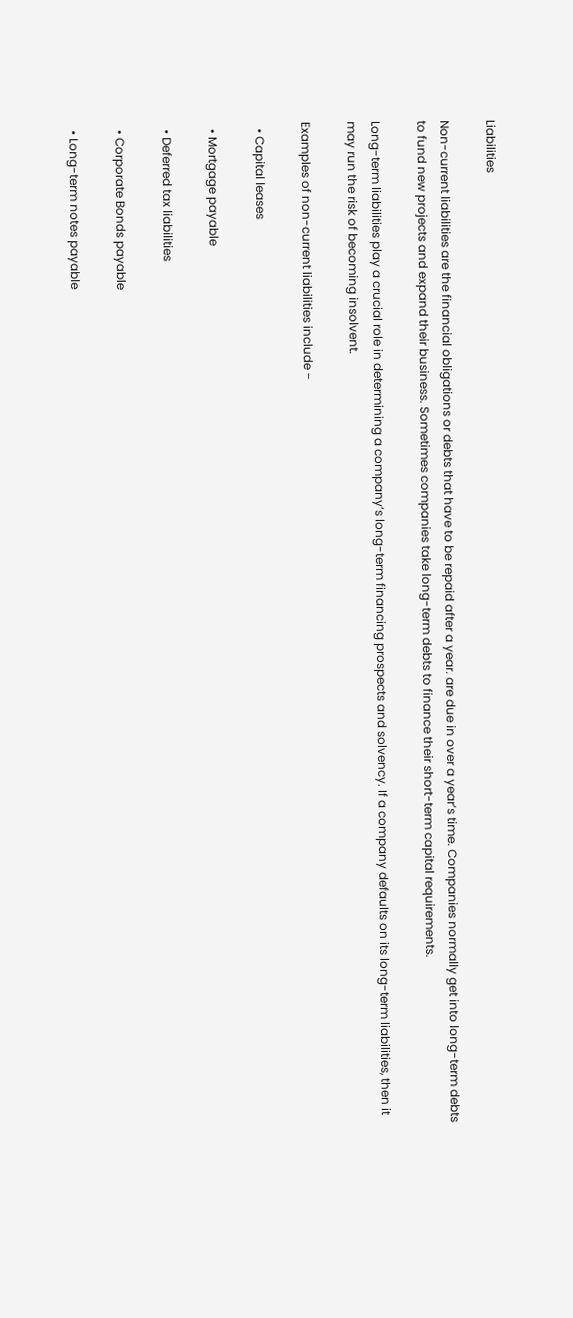Liabilities

Non-current liabilities are the financial obligations or debts that have to be repaid after a year. are due in over a year’s time. Companies normally get into long-term debts to fund new projects and expand their business. Sometimes companies take long-term debts to finance their short-term capital requirements.

Long-term liabilities play a crucial role in determining a company’s long-term financing prospects and solvency. If a company defaults on its long-term liabilities, then it may run the risk of becoming insolvent.

Examples of non-current liabilities include −

  • Capital leases

  • Mortgage payable

  • Deferred tax liabilities

  • Corporate Bonds payable

  • Long-term notes payable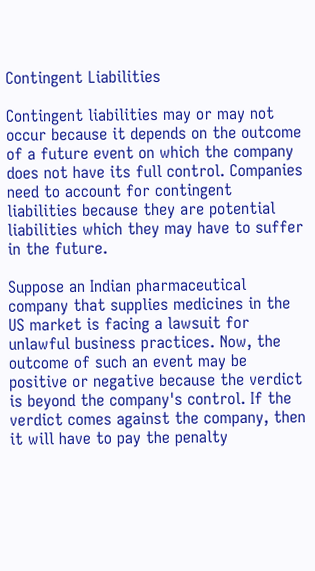Contingent Liabilities

Contingent liabilities may or may not occur because it depends on the outcome of a future event on which the company does not have its full control. Companies need to account for contingent liabilities because they are potential liabilities which they may have to suffer in the future.

Suppose an Indian pharmaceutical company that supplies medicines in the US market is facing a lawsuit for unlawful business practices. Now, the outcome of such an event may be positive or negative because the verdict is beyond the company's control. If the verdict comes against the company, then it will have to pay the penalty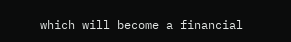which will become a financial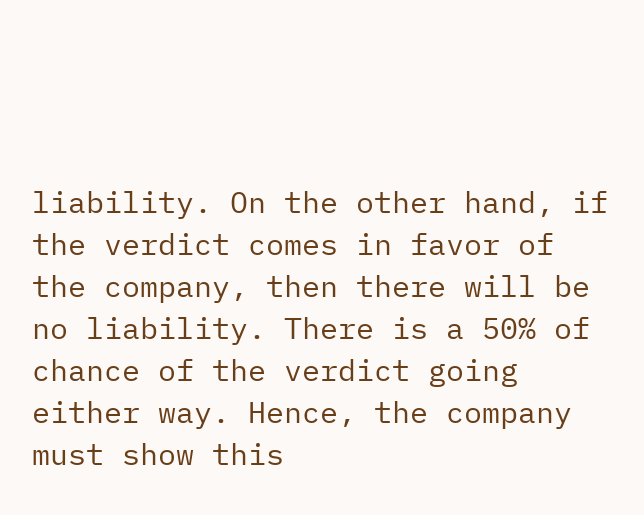liability. On the other hand, if the verdict comes in favor of the company, then there will be no liability. There is a 50% of chance of the verdict going either way. Hence, the company must show this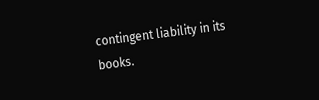contingent liability in its books.